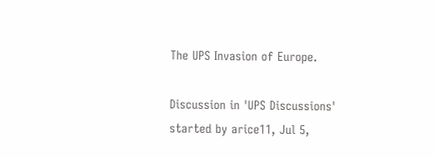The UPS Invasion of Europe.

Discussion in 'UPS Discussions' started by arice11, Jul 5,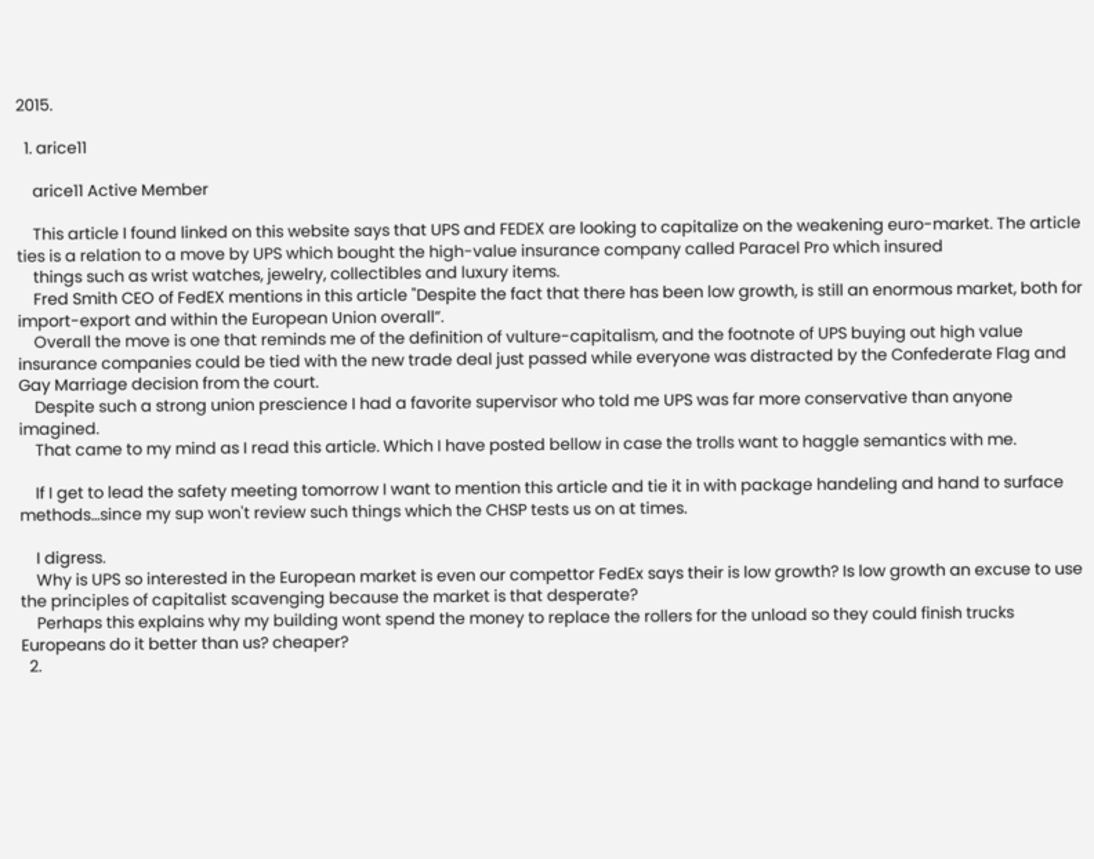2015.

  1. arice11

    arice11 Active Member

    This article I found linked on this website says that UPS and FEDEX are looking to capitalize on the weakening euro-market. The article ties is a relation to a move by UPS which bought the high-value insurance company called Paracel Pro which insured
    things such as wrist watches, jewelry, collectibles and luxury items.
    Fred Smith CEO of FedEX mentions in this article "Despite the fact that there has been low growth, is still an enormous market, both for import-export and within the European Union overall”.
    Overall the move is one that reminds me of the definition of vulture-capitalism, and the footnote of UPS buying out high value insurance companies could be tied with the new trade deal just passed while everyone was distracted by the Confederate Flag and Gay Marriage decision from the court.
    Despite such a strong union prescience I had a favorite supervisor who told me UPS was far more conservative than anyone imagined.
    That came to my mind as I read this article. Which I have posted bellow in case the trolls want to haggle semantics with me.

    If I get to lead the safety meeting tomorrow I want to mention this article and tie it in with package handeling and hand to surface methods...since my sup won't review such things which the CHSP tests us on at times.

    I digress.
    Why is UPS so interested in the European market is even our compettor FedEx says their is low growth? Is low growth an excuse to use the principles of capitalist scavenging because the market is that desperate?
    Perhaps this explains why my building wont spend the money to replace the rollers for the unload so they could finish trucks Europeans do it better than us? cheaper?
  2.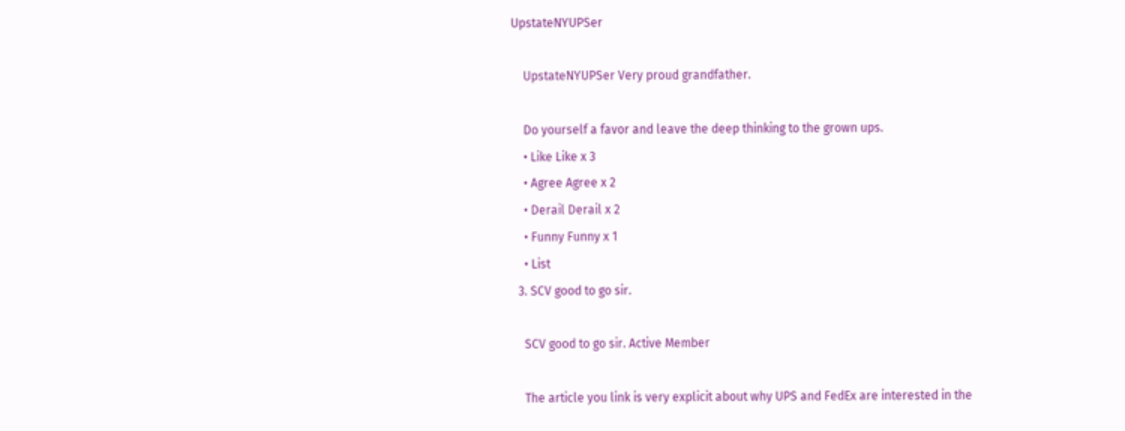UpstateNYUPSer

    UpstateNYUPSer Very proud grandfather.

    Do yourself a favor and leave the deep thinking to the grown ups.
    • Like Like x 3
    • Agree Agree x 2
    • Derail Derail x 2
    • Funny Funny x 1
    • List
  3. SCV good to go sir.

    SCV good to go sir. Active Member

    The article you link is very explicit about why UPS and FedEx are interested in the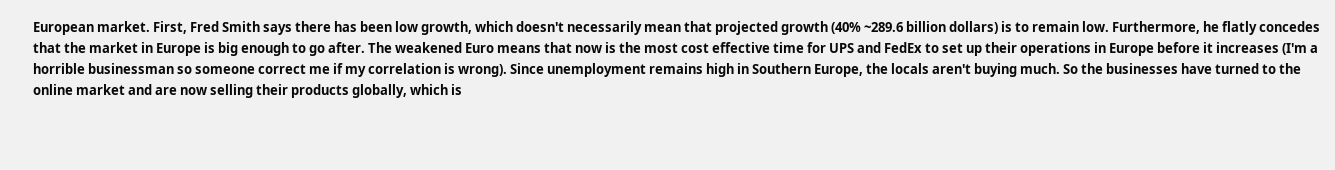European market. First, Fred Smith says there has been low growth, which doesn't necessarily mean that projected growth (40% ~289.6 billion dollars) is to remain low. Furthermore, he flatly concedes that the market in Europe is big enough to go after. The weakened Euro means that now is the most cost effective time for UPS and FedEx to set up their operations in Europe before it increases (I'm a horrible businessman so someone correct me if my correlation is wrong). Since unemployment remains high in Southern Europe, the locals aren't buying much. So the businesses have turned to the online market and are now selling their products globally, which is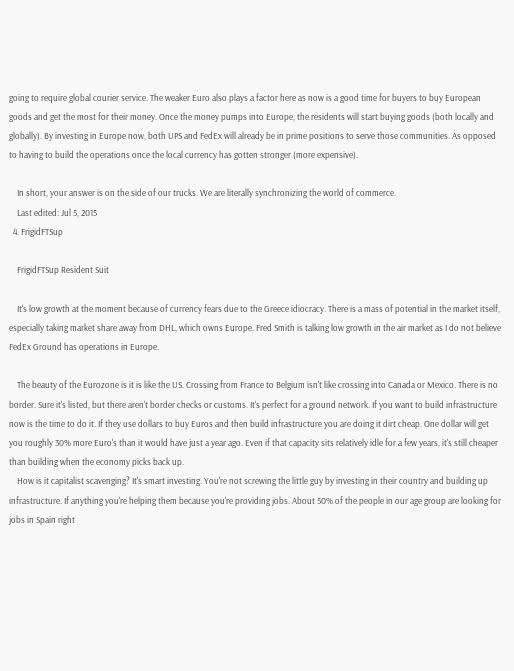going to require global courier service. The weaker Euro also plays a factor here as now is a good time for buyers to buy European goods and get the most for their money. Once the money pumps into Europe, the residents will start buying goods (both locally and globally). By investing in Europe now, both UPS and FedEx will already be in prime positions to serve those communities. As opposed to having to build the operations once the local currency has gotten stronger (more expensive).

    In short, your answer is on the side of our trucks. We are literally synchronizing the world of commerce.
    Last edited: Jul 5, 2015
  4. FrigidFTSup

    FrigidFTSup Resident Suit

    It's low growth at the moment because of currency fears due to the Greece idiocracy. There is a mass of potential in the market itself, especially taking market share away from DHL, which owns Europe. Fred Smith is talking low growth in the air market as I do not believe FedEx Ground has operations in Europe.

    The beauty of the Eurozone is it is like the US. Crossing from France to Belgium isn't like crossing into Canada or Mexico. There is no border. Sure it's listed, but there aren't border checks or customs. It's perfect for a ground network. If you want to build infrastructure now is the time to do it. If they use dollars to buy Euros and then build infrastructure you are doing it dirt cheap. One dollar will get you roughly 30% more Euro's than it would have just a year ago. Even if that capacity sits relatively idle for a few years, it's still cheaper than building when the economy picks back up.
    How is it capitalist scavenging? It's smart investing. You're not screwing the little guy by investing in their country and building up infrastructure. If anything you're helping them because you're providing jobs. About 50% of the people in our age group are looking for jobs in Spain right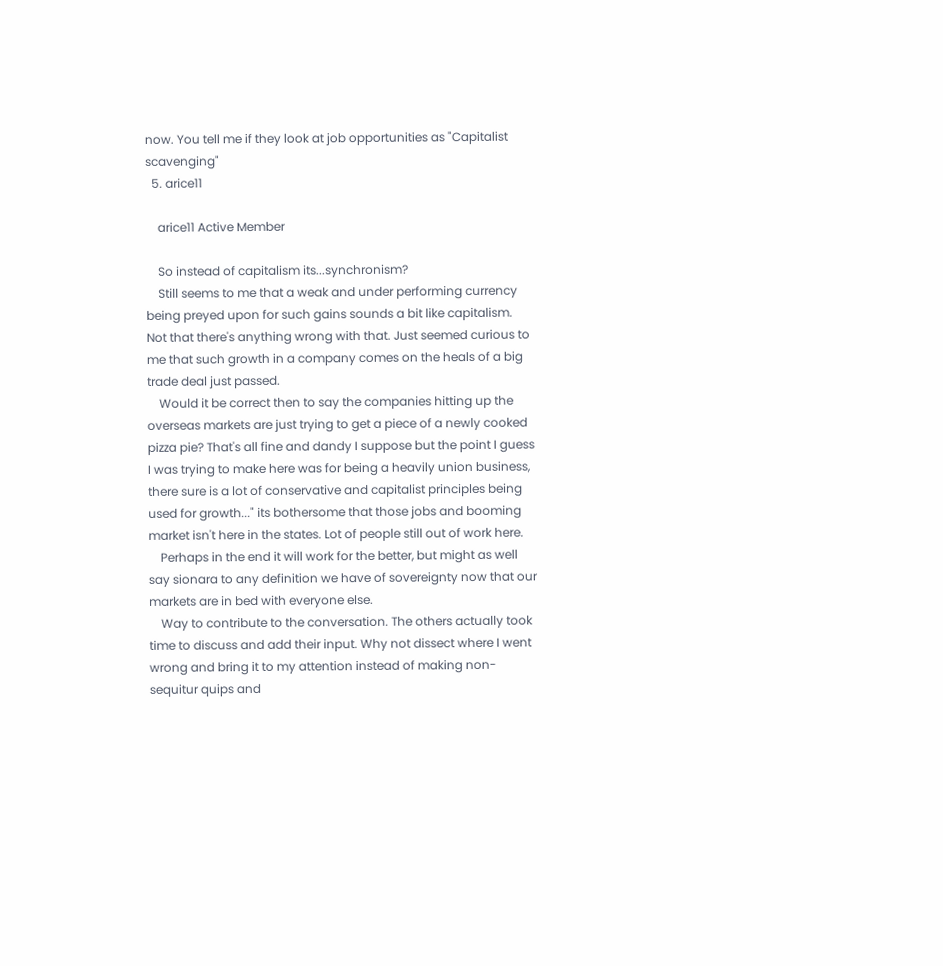now. You tell me if they look at job opportunities as "Capitalist scavenging"
  5. arice11

    arice11 Active Member

    So instead of capitalism its...synchronism?
    Still seems to me that a weak and under performing currency being preyed upon for such gains sounds a bit like capitalism. Not that there's anything wrong with that. Just seemed curious to me that such growth in a company comes on the heals of a big trade deal just passed.
    Would it be correct then to say the companies hitting up the overseas markets are just trying to get a piece of a newly cooked pizza pie? That's all fine and dandy I suppose but the point I guess I was trying to make here was for being a heavily union business, there sure is a lot of conservative and capitalist principles being used for growth..." its bothersome that those jobs and booming market isn't here in the states. Lot of people still out of work here.
    Perhaps in the end it will work for the better, but might as well say sionara to any definition we have of sovereignty now that our markets are in bed with everyone else.
    Way to contribute to the conversation. The others actually took time to discuss and add their input. Why not dissect where I went wrong and bring it to my attention instead of making non-sequitur quips and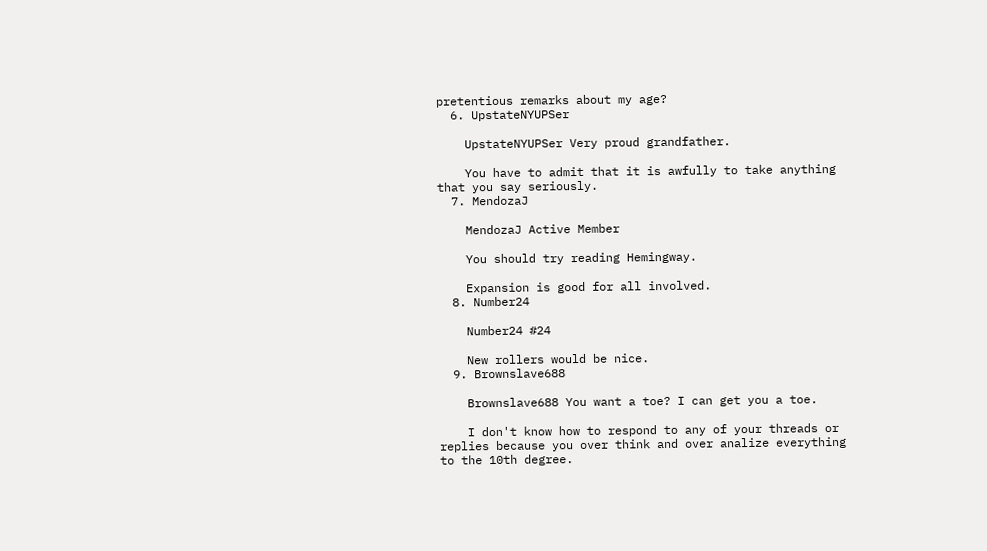pretentious remarks about my age?
  6. UpstateNYUPSer

    UpstateNYUPSer Very proud grandfather.

    You have to admit that it is awfully to take anything that you say seriously.
  7. MendozaJ

    MendozaJ Active Member

    You should try reading Hemingway.

    Expansion is good for all involved.
  8. Number24

    Number24 #24

    New rollers would be nice.
  9. Brownslave688

    Brownslave688 You want a toe? I can get you a toe.

    I don't know how to respond to any of your threads or replies because you over think and over analize everything to the 10th degree.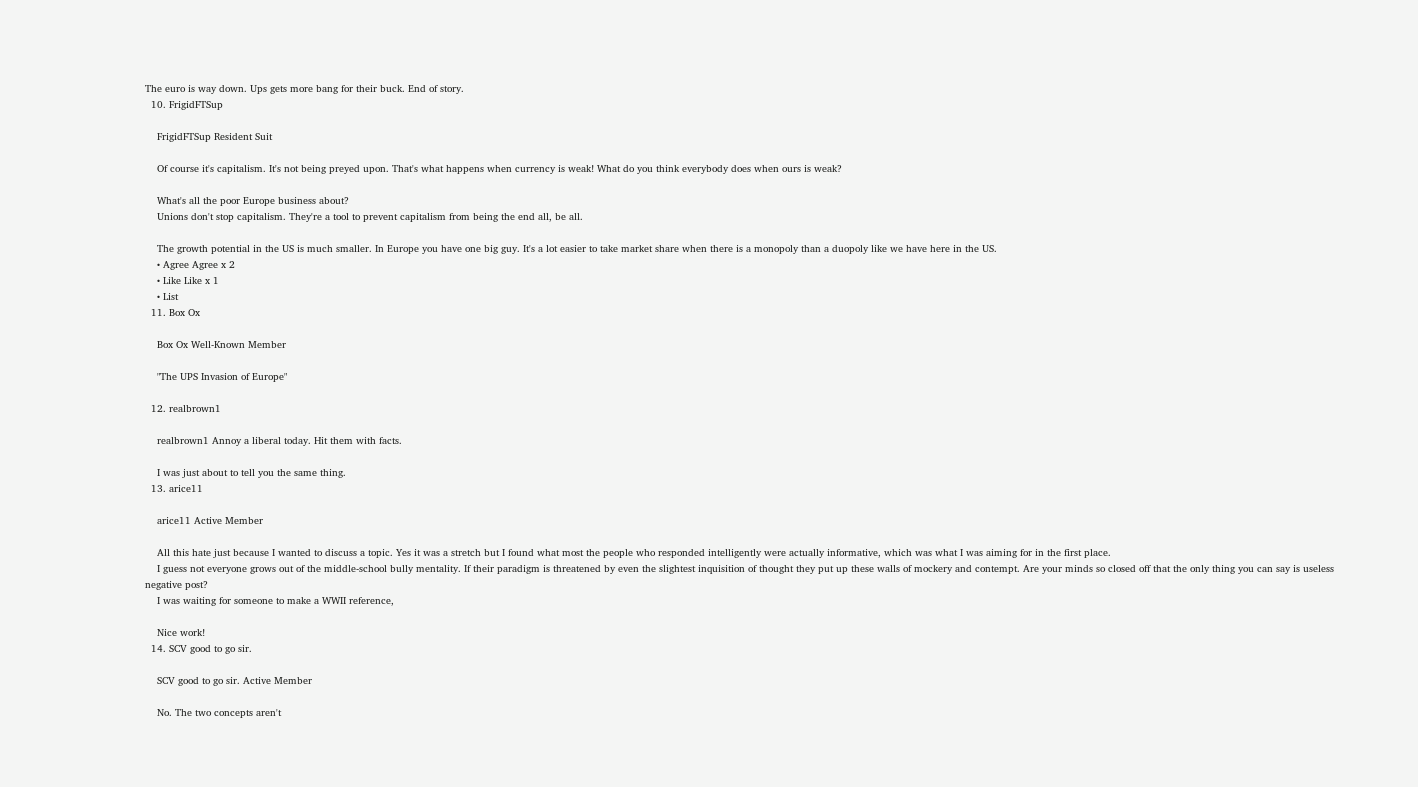The euro is way down. Ups gets more bang for their buck. End of story.
  10. FrigidFTSup

    FrigidFTSup Resident Suit

    Of course it's capitalism. It's not being preyed upon. That's what happens when currency is weak! What do you think everybody does when ours is weak?

    What's all the poor Europe business about?
    Unions don't stop capitalism. They're a tool to prevent capitalism from being the end all, be all.

    The growth potential in the US is much smaller. In Europe you have one big guy. It's a lot easier to take market share when there is a monopoly than a duopoly like we have here in the US.
    • Agree Agree x 2
    • Like Like x 1
    • List
  11. Box Ox

    Box Ox Well-Known Member

    "The UPS Invasion of Europe"

  12. realbrown1

    realbrown1 Annoy a liberal today. Hit them with facts.

    I was just about to tell you the same thing.
  13. arice11

    arice11 Active Member

    All this hate just because I wanted to discuss a topic. Yes it was a stretch but I found what most the people who responded intelligently were actually informative, which was what I was aiming for in the first place.
    I guess not everyone grows out of the middle-school bully mentality. If their paradigm is threatened by even the slightest inquisition of thought they put up these walls of mockery and contempt. Are your minds so closed off that the only thing you can say is useless negative post?
    I was waiting for someone to make a WWII reference,

    Nice work!
  14. SCV good to go sir.

    SCV good to go sir. Active Member

    No. The two concepts aren't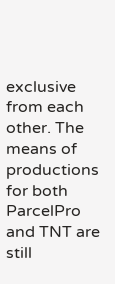exclusive from each other. The means of productions for both ParcelPro and TNT are still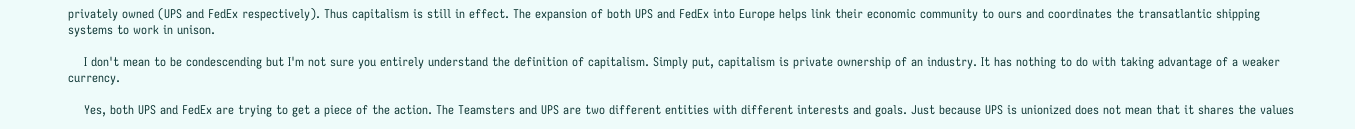privately owned (UPS and FedEx respectively). Thus capitalism is still in effect. The expansion of both UPS and FedEx into Europe helps link their economic community to ours and coordinates the transatlantic shipping systems to work in unison.

    I don't mean to be condescending but I'm not sure you entirely understand the definition of capitalism. Simply put, capitalism is private ownership of an industry. It has nothing to do with taking advantage of a weaker currency.

    Yes, both UPS and FedEx are trying to get a piece of the action. The Teamsters and UPS are two different entities with different interests and goals. Just because UPS is unionized does not mean that it shares the values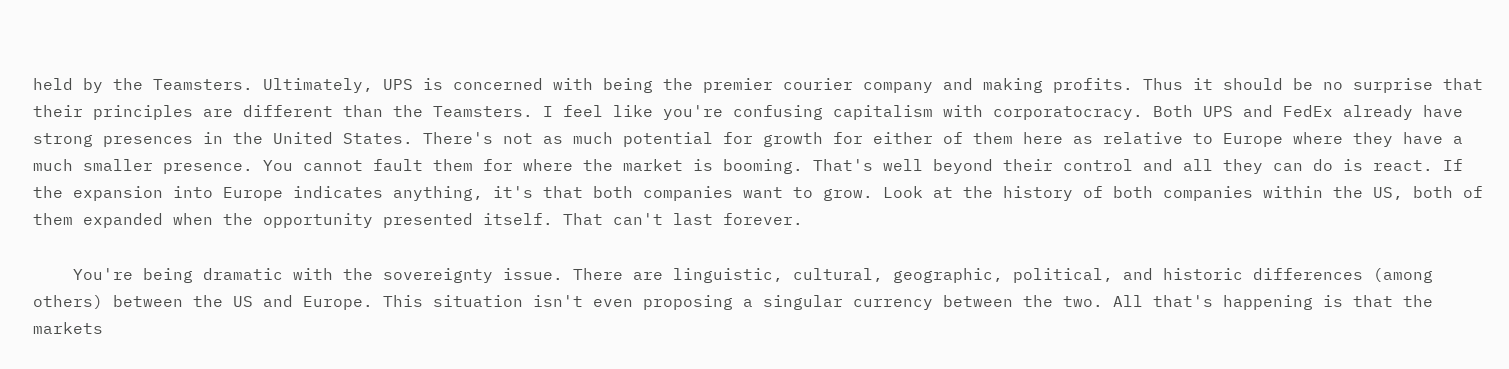held by the Teamsters. Ultimately, UPS is concerned with being the premier courier company and making profits. Thus it should be no surprise that their principles are different than the Teamsters. I feel like you're confusing capitalism with corporatocracy. Both UPS and FedEx already have strong presences in the United States. There's not as much potential for growth for either of them here as relative to Europe where they have a much smaller presence. You cannot fault them for where the market is booming. That's well beyond their control and all they can do is react. If the expansion into Europe indicates anything, it's that both companies want to grow. Look at the history of both companies within the US, both of them expanded when the opportunity presented itself. That can't last forever.

    You're being dramatic with the sovereignty issue. There are linguistic, cultural, geographic, political, and historic differences (among others) between the US and Europe. This situation isn't even proposing a singular currency between the two. All that's happening is that the markets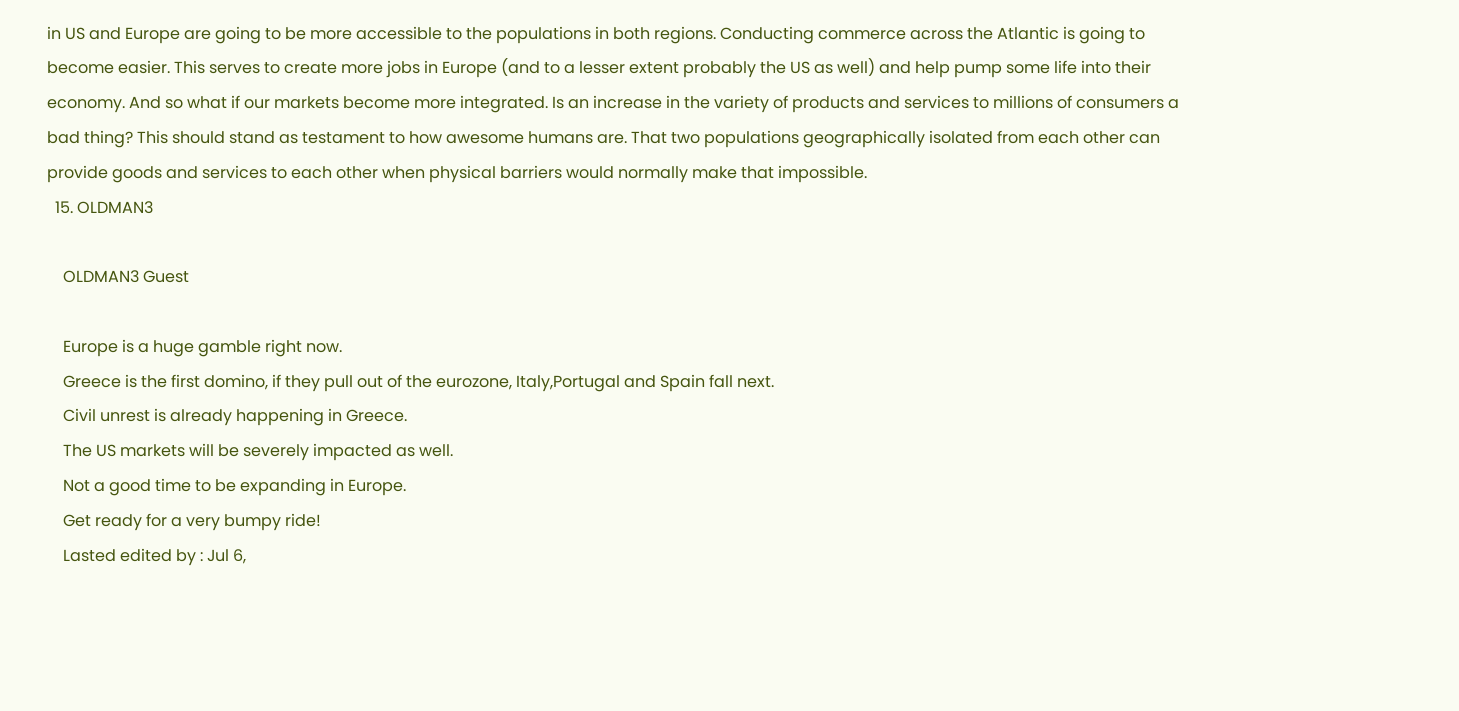in US and Europe are going to be more accessible to the populations in both regions. Conducting commerce across the Atlantic is going to become easier. This serves to create more jobs in Europe (and to a lesser extent probably the US as well) and help pump some life into their economy. And so what if our markets become more integrated. Is an increase in the variety of products and services to millions of consumers a bad thing? This should stand as testament to how awesome humans are. That two populations geographically isolated from each other can provide goods and services to each other when physical barriers would normally make that impossible.
  15. OLDMAN3

    OLDMAN3 Guest

    Europe is a huge gamble right now.
    Greece is the first domino, if they pull out of the eurozone, Italy,Portugal and Spain fall next.
    Civil unrest is already happening in Greece.
    The US markets will be severely impacted as well.
    Not a good time to be expanding in Europe.
    Get ready for a very bumpy ride!
    Lasted edited by : Jul 6,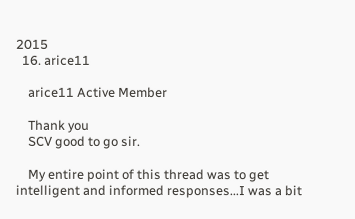2015
  16. arice11

    arice11 Active Member

    Thank you
    SCV good to go sir.

    My entire point of this thread was to get intelligent and informed responses...I was a bit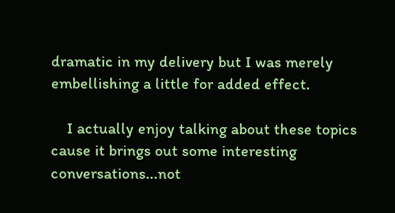dramatic in my delivery but I was merely embellishing a little for added effect.

    I actually enjoy talking about these topics cause it brings out some interesting conversations...not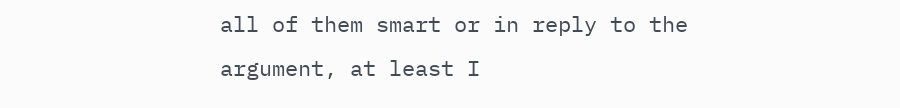all of them smart or in reply to the argument, at least I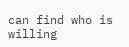can find who is willing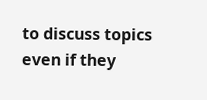to discuss topics even if they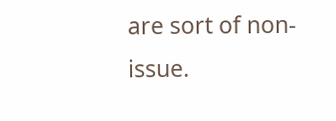are sort of non-issue.